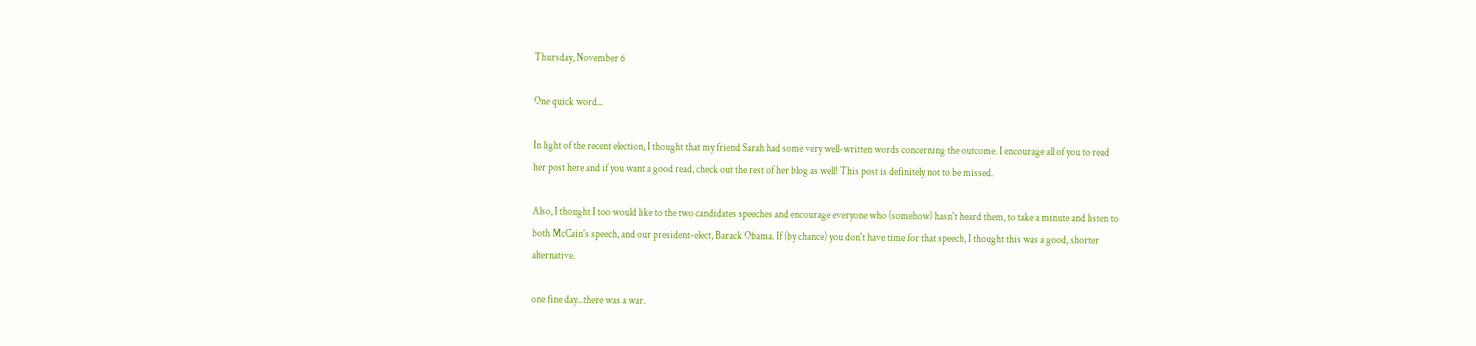Thursday, November 6

One quick word...

In light of the recent election, I thought that my friend Sarah had some very well-written words concerning the outcome. I encourage all of you to read her post here and if you want a good read, check out the rest of her blog as well! This post is definitely not to be missed.

Also, I thought I too would like to the two candidates speeches and encourage everyone who (somehow) hasn't heard them, to take a minute and listen to both McCain's speech, and our president-elect, Barack Obama. If (by chance) you don't have time for that speech, I thought this was a good, shorter alternative.

one fine day...there was a war.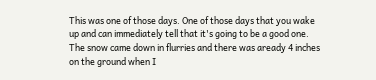This was one of those days. One of those days that you wake up and can immediately tell that it's going to be a good one. The snow came down in flurries and there was aready 4 inches on the ground when I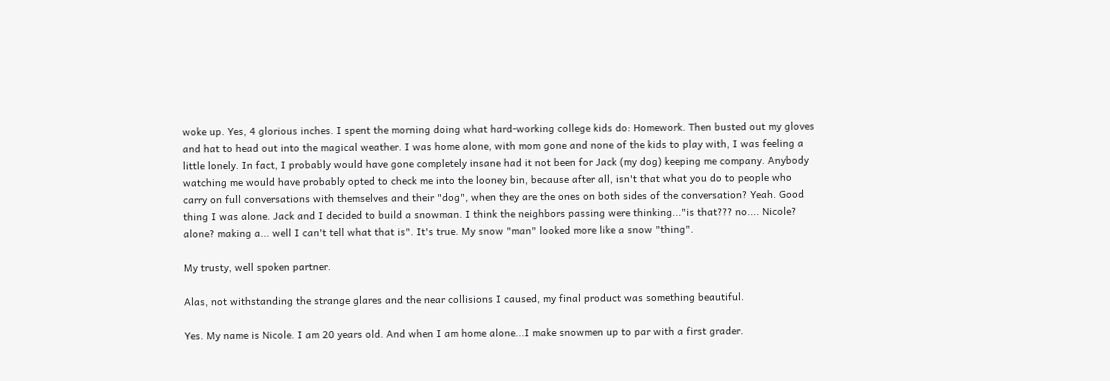woke up. Yes, 4 glorious inches. I spent the morning doing what hard-working college kids do: Homework. Then busted out my gloves and hat to head out into the magical weather. I was home alone, with mom gone and none of the kids to play with, I was feeling a little lonely. In fact, I probably would have gone completely insane had it not been for Jack (my dog) keeping me company. Anybody watching me would have probably opted to check me into the looney bin, because after all, isn't that what you do to people who carry on full conversations with themselves and their "dog", when they are the ones on both sides of the conversation? Yeah. Good thing I was alone. Jack and I decided to build a snowman. I think the neighbors passing were thinking..."is that??? no.... Nicole? alone? making a... well I can't tell what that is". It's true. My snow "man" looked more like a snow "thing".

My trusty, well spoken partner.

Alas, not withstanding the strange glares and the near collisions I caused, my final product was something beautiful.

Yes. My name is Nicole. I am 20 years old. And when I am home alone...I make snowmen up to par with a first grader.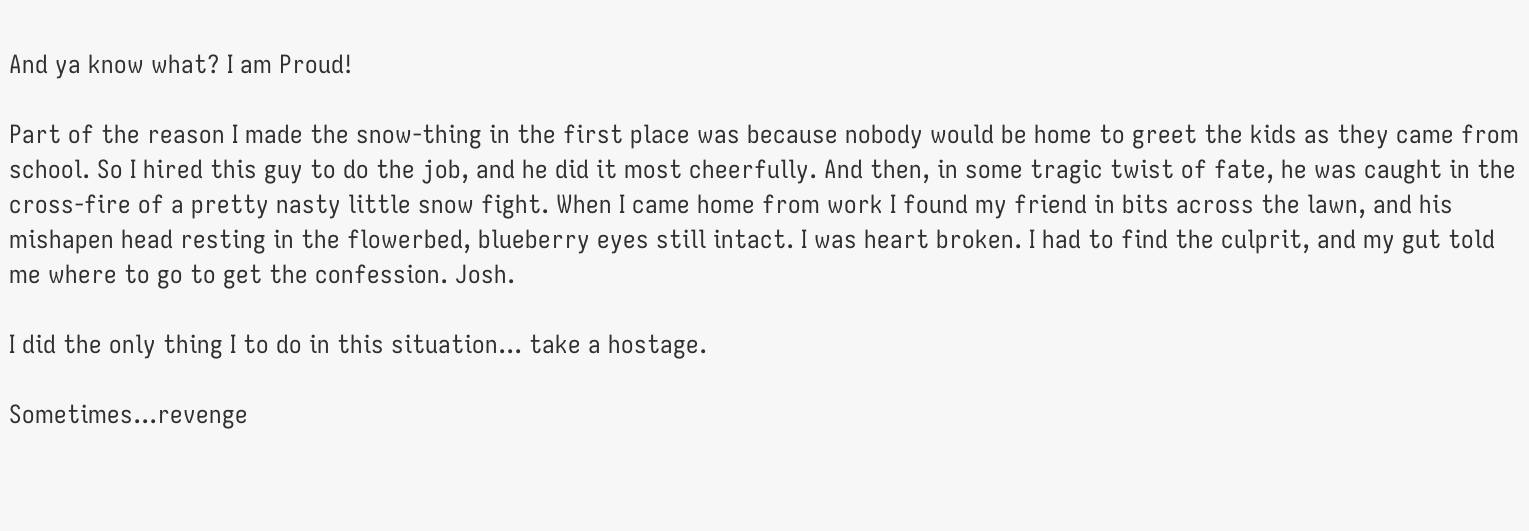And ya know what? I am Proud!

Part of the reason I made the snow-thing in the first place was because nobody would be home to greet the kids as they came from school. So I hired this guy to do the job, and he did it most cheerfully. And then, in some tragic twist of fate, he was caught in the cross-fire of a pretty nasty little snow fight. When I came home from work I found my friend in bits across the lawn, and his mishapen head resting in the flowerbed, blueberry eyes still intact. I was heart broken. I had to find the culprit, and my gut told me where to go to get the confession. Josh.

I did the only thing I to do in this situation... take a hostage.

Sometimes...revenge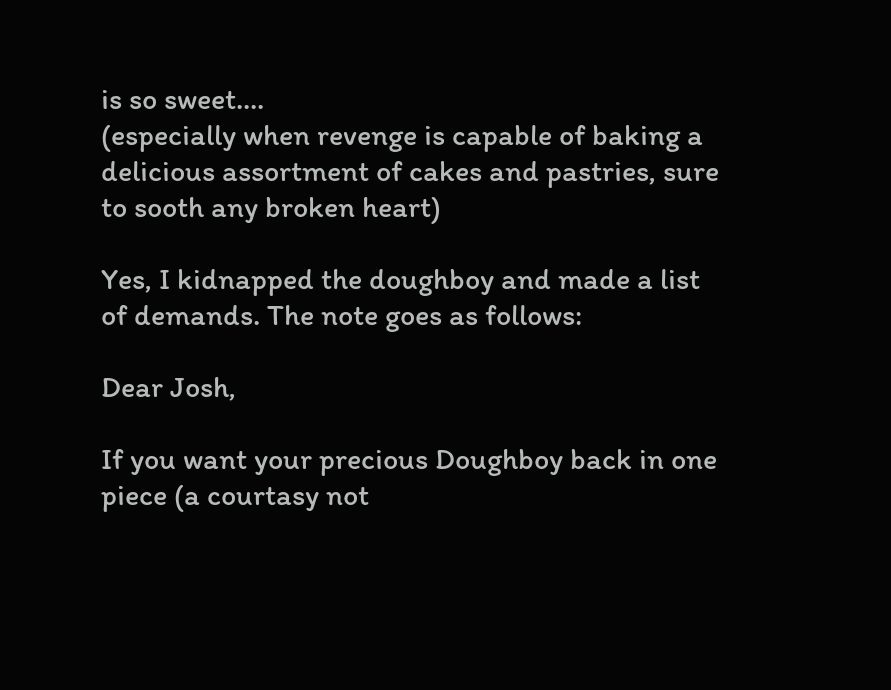is so sweet....
(especially when revenge is capable of baking a delicious assortment of cakes and pastries, sure to sooth any broken heart)

Yes, I kidnapped the doughboy and made a list of demands. The note goes as follows:

Dear Josh,

If you want your precious Doughboy back in one piece (a courtasy not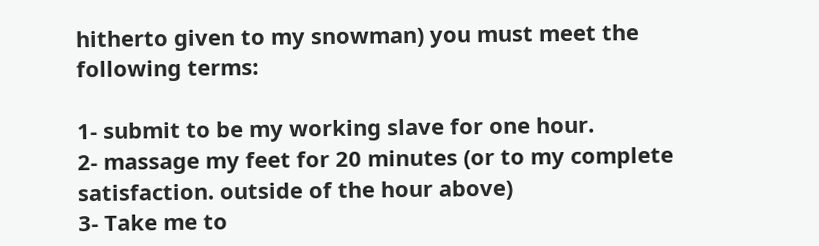hitherto given to my snowman) you must meet the following terms:

1- submit to be my working slave for one hour.
2- massage my feet for 20 minutes (or to my complete satisfaction. outside of the hour above)
3- Take me to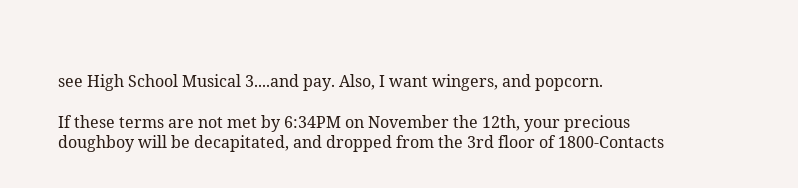see High School Musical 3....and pay. Also, I want wingers, and popcorn.

If these terms are not met by 6:34PM on November the 12th, your precious doughboy will be decapitated, and dropped from the 3rd floor of 1800-Contacts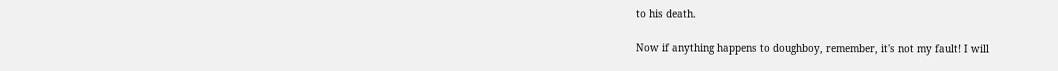to his death.

Now if anything happens to doughboy, remember, it's not my fault! I will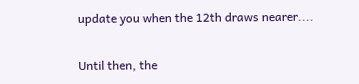update you when the 12th draws nearer....

Until then, the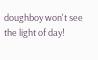doughboy won't see the light of day!